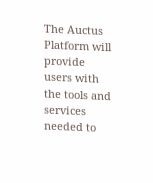The Auctus Platform will provide users with the tools and services needed to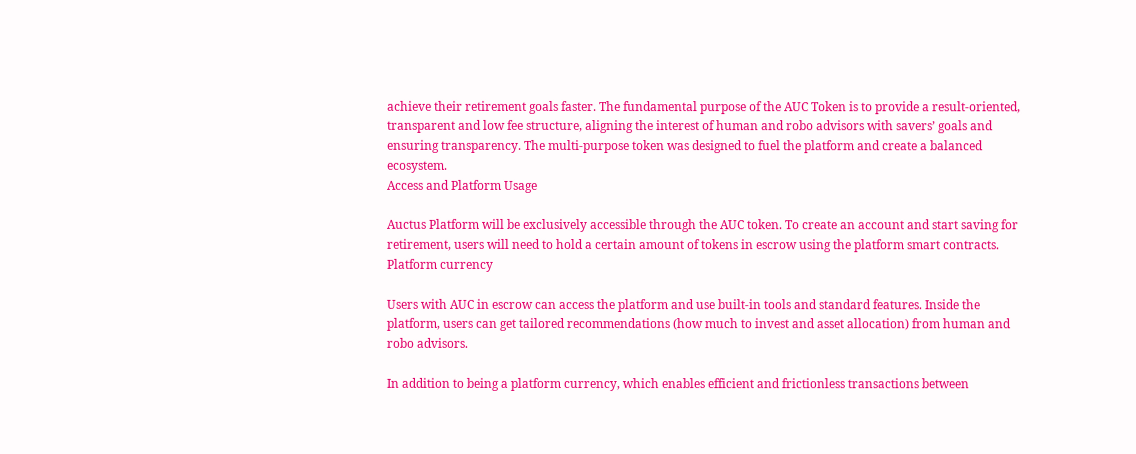achieve their retirement goals faster. The fundamental purpose of the AUC Token is to provide a result-oriented, transparent and low fee structure, aligning the interest of human and robo advisors with savers’ goals and ensuring transparency. The multi-purpose token was designed to fuel the platform and create a balanced ecosystem.
Access and Platform Usage

Auctus Platform will be exclusively accessible through the AUC token. To create an account and start saving for retirement, users will need to hold a certain amount of tokens in escrow using the platform smart contracts.
Platform currency

Users with AUC in escrow can access the platform and use built-in tools and standard features. Inside the platform, users can get tailored recommendations (how much to invest and asset allocation) from human and robo advisors.

In addition to being a platform currency, which enables efficient and frictionless transactions between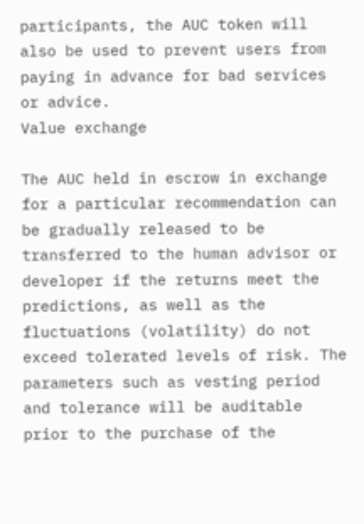participants, the AUC token will also be used to prevent users from paying in advance for bad services or advice.
Value exchange

The AUC held in escrow in exchange for a particular recommendation can be gradually released to be transferred to the human advisor or developer if the returns meet the predictions, as well as the fluctuations (volatility) do not exceed tolerated levels of risk. The parameters such as vesting period and tolerance will be auditable prior to the purchase of the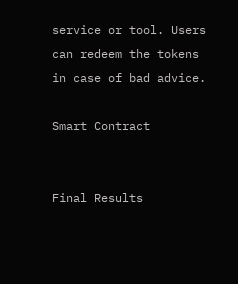service or tool. Users can redeem the tokens in case of bad advice.

Smart Contract


Final Results